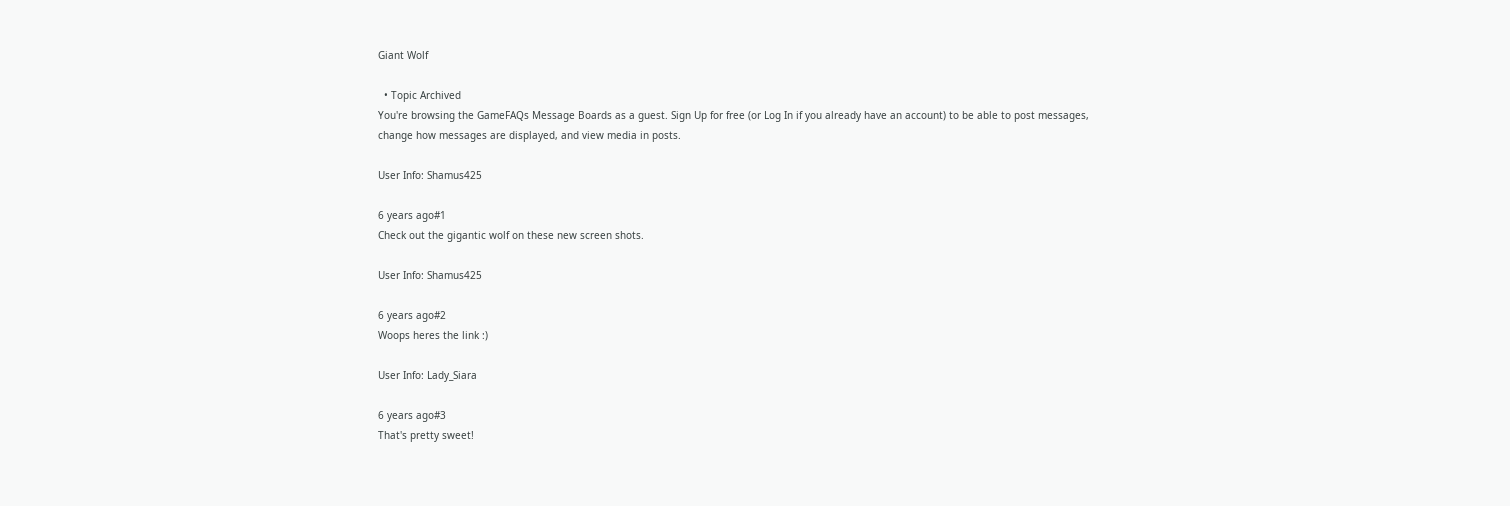Giant Wolf

  • Topic Archived
You're browsing the GameFAQs Message Boards as a guest. Sign Up for free (or Log In if you already have an account) to be able to post messages, change how messages are displayed, and view media in posts.

User Info: Shamus425

6 years ago#1
Check out the gigantic wolf on these new screen shots.

User Info: Shamus425

6 years ago#2
Woops heres the link :)

User Info: Lady_Siara

6 years ago#3
That's pretty sweet!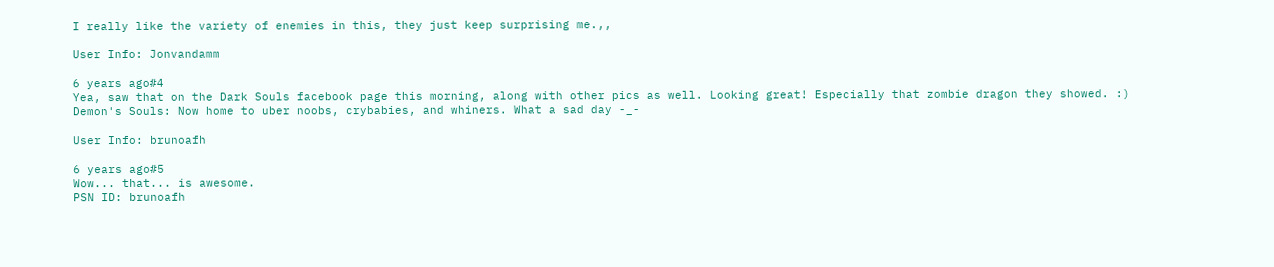I really like the variety of enemies in this, they just keep surprising me.,,

User Info: Jonvandamm

6 years ago#4
Yea, saw that on the Dark Souls facebook page this morning, along with other pics as well. Looking great! Especially that zombie dragon they showed. :)
Demon's Souls: Now home to uber noobs, crybabies, and whiners. What a sad day -_-

User Info: brunoafh

6 years ago#5
Wow... that... is awesome.
PSN ID: brunoafh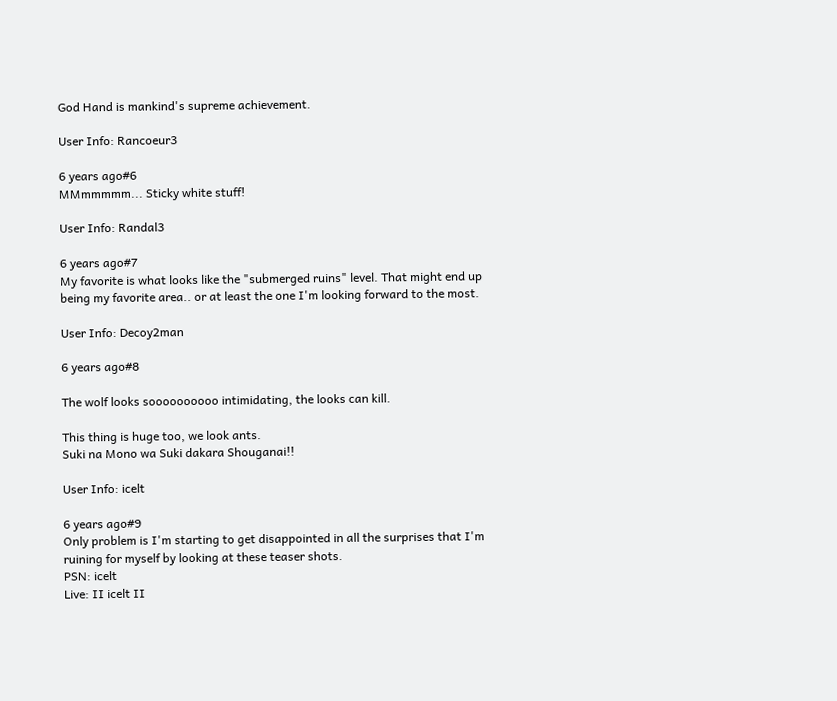God Hand is mankind's supreme achievement.

User Info: Rancoeur3

6 years ago#6
MMmmmmm... Sticky white stuff!

User Info: Randal3

6 years ago#7
My favorite is what looks like the "submerged ruins" level. That might end up being my favorite area.. or at least the one I'm looking forward to the most.

User Info: Decoy2man

6 years ago#8

The wolf looks soooooooooo intimidating, the looks can kill.

This thing is huge too, we look ants.
Suki na Mono wa Suki dakara Shouganai!!

User Info: icelt

6 years ago#9
Only problem is I'm starting to get disappointed in all the surprises that I'm ruining for myself by looking at these teaser shots.
PSN: icelt
Live: II icelt II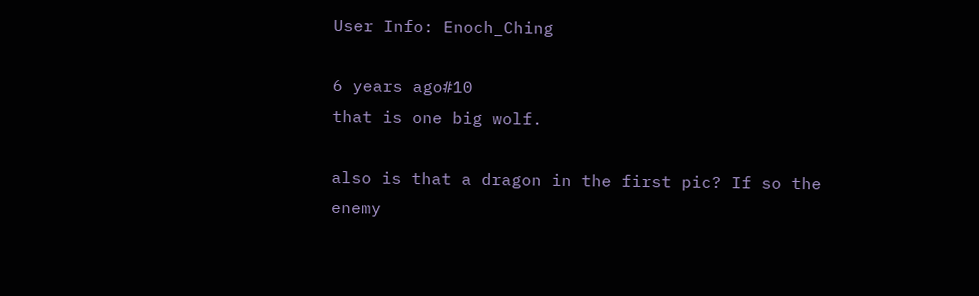User Info: Enoch_Ching

6 years ago#10
that is one big wolf.

also is that a dragon in the first pic? If so the enemy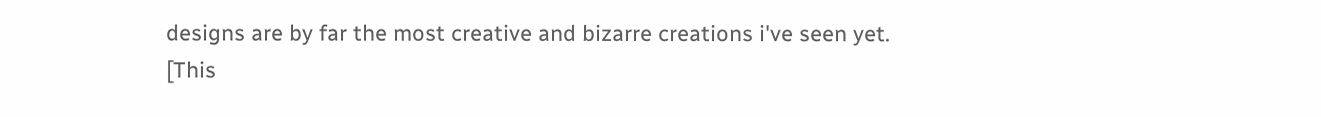designs are by far the most creative and bizarre creations i've seen yet.
[This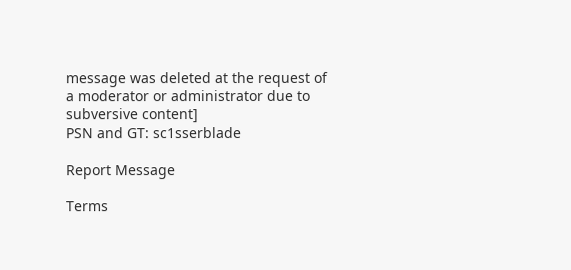message was deleted at the request of a moderator or administrator due to subversive content]
PSN and GT: sc1sserblade

Report Message

Terms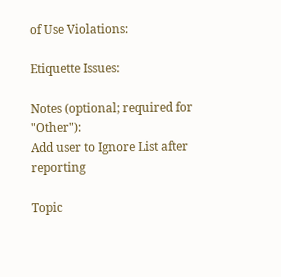of Use Violations:

Etiquette Issues:

Notes (optional; required for "Other"):
Add user to Ignore List after reporting

Topic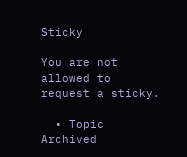Sticky

You are not allowed to request a sticky.

  • Topic Archived